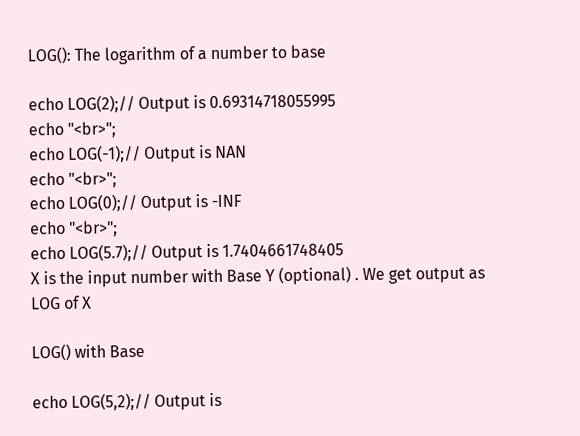LOG(): The logarithm of a number to base

echo LOG(2);// Output is 0.69314718055995
echo "<br>";
echo LOG(-1);// Output is NAN
echo "<br>";
echo LOG(0);// Output is -INF
echo "<br>";
echo LOG(5.7);// Output is 1.7404661748405
X is the input number with Base Y (optional) . We get output as LOG of X

LOG() with Base

echo LOG(5,2);// Output is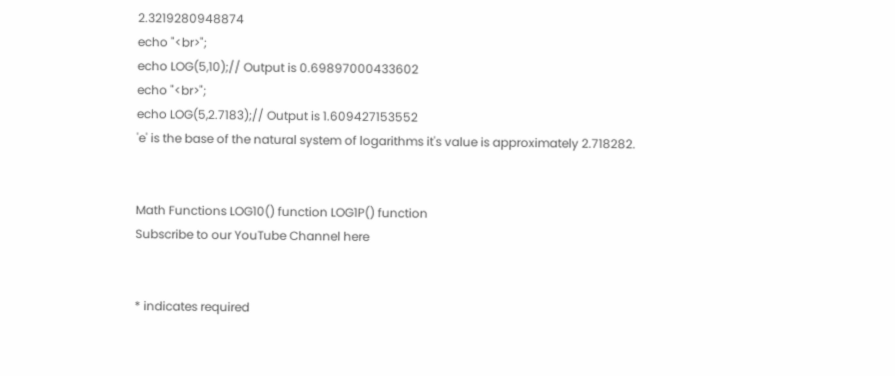2.3219280948874
echo "<br>";
echo LOG(5,10);// Output is 0.69897000433602
echo "<br>";
echo LOG(5,2.7183);// Output is 1.609427153552
'e' is the base of the natural system of logarithms it's value is approximately 2.718282.


Math Functions LOG10() function LOG1P() function
Subscribe to our YouTube Channel here


* indicates required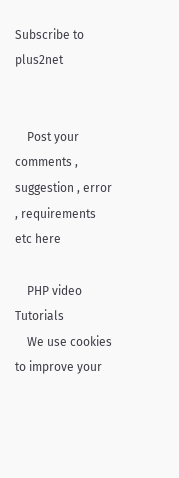Subscribe to plus2net


    Post your comments , suggestion , error , requirements etc here

    PHP video Tutorials
    We use cookies to improve your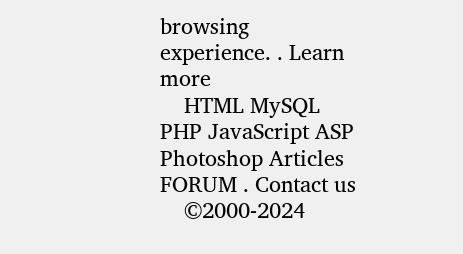browsing experience. . Learn more
    HTML MySQL PHP JavaScript ASP Photoshop Articles FORUM . Contact us
    ©2000-2024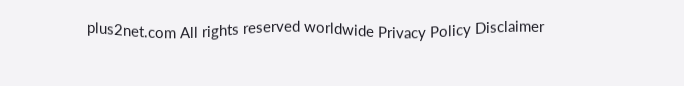plus2net.com All rights reserved worldwide Privacy Policy Disclaimer